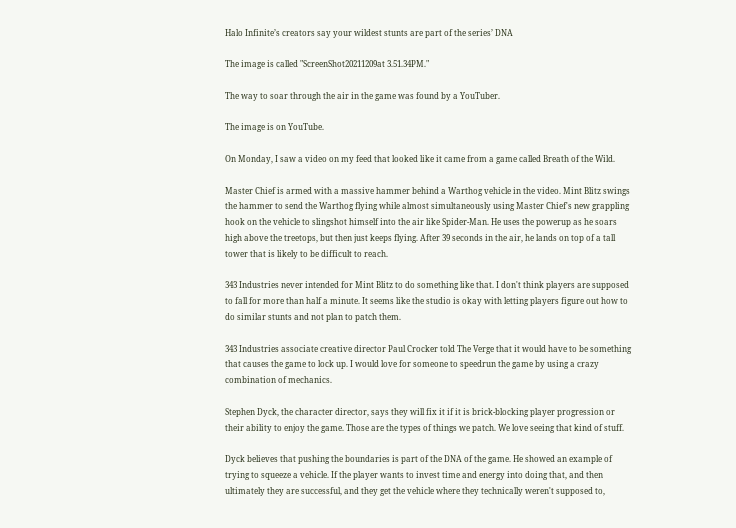Halo Infinite’s creators say your wildest stunts are part of the series’ DNA

The image is called "ScreenShot20211209at 3.51.34PM."

The way to soar through the air in the game was found by a YouTuber.

The image is on YouTube.

On Monday, I saw a video on my feed that looked like it came from a game called Breath of the Wild.

Master Chief is armed with a massive hammer behind a Warthog vehicle in the video. Mint Blitz swings the hammer to send the Warthog flying while almost simultaneously using Master Chief's new grappling hook on the vehicle to slingshot himself into the air like Spider-Man. He uses the powerup as he soars high above the treetops, but then just keeps flying. After 39 seconds in the air, he lands on top of a tall tower that is likely to be difficult to reach.

343 Industries never intended for Mint Blitz to do something like that. I don't think players are supposed to fall for more than half a minute. It seems like the studio is okay with letting players figure out how to do similar stunts and not plan to patch them.

343 Industries associate creative director Paul Crocker told The Verge that it would have to be something that causes the game to lock up. I would love for someone to speedrun the game by using a crazy combination of mechanics.

Stephen Dyck, the character director, says they will fix it if it is brick-blocking player progression or their ability to enjoy the game. Those are the types of things we patch. We love seeing that kind of stuff.

Dyck believes that pushing the boundaries is part of the DNA of the game. He showed an example of trying to squeeze a vehicle. If the player wants to invest time and energy into doing that, and then ultimately they are successful, and they get the vehicle where they technically weren't supposed to,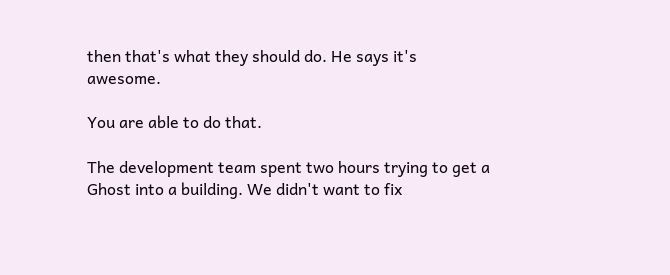then that's what they should do. He says it's awesome.

You are able to do that.

The development team spent two hours trying to get a Ghost into a building. We didn't want to fix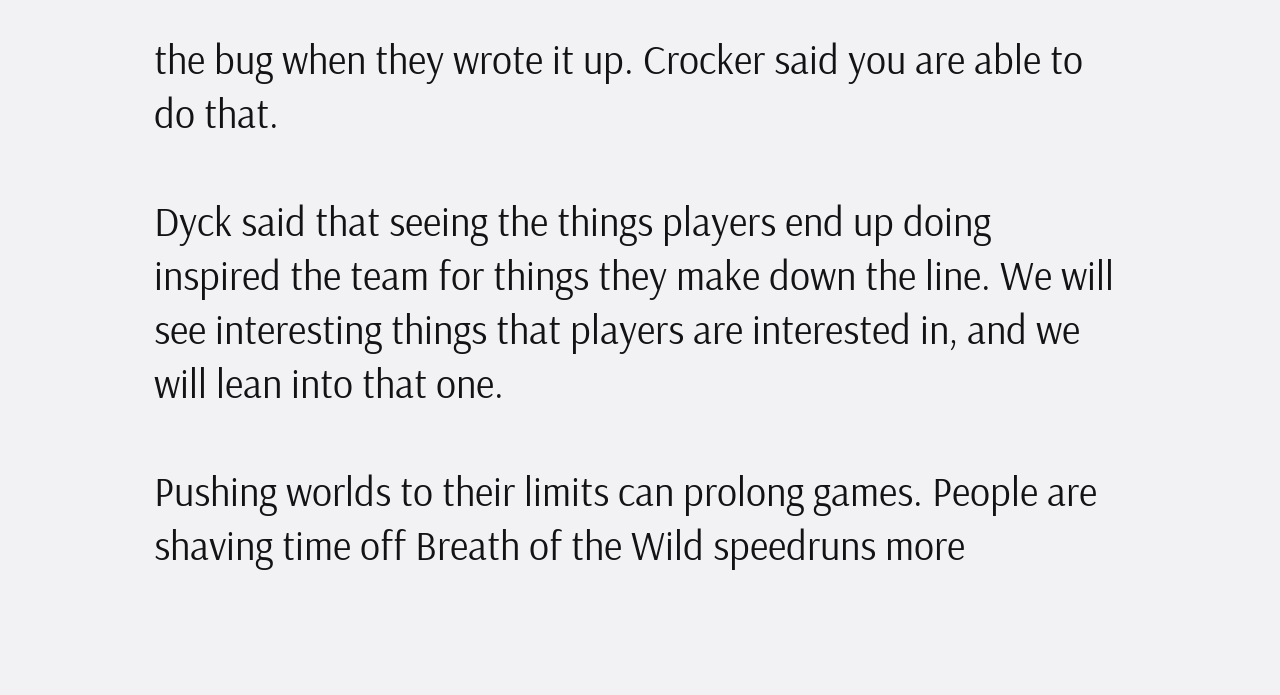the bug when they wrote it up. Crocker said you are able to do that.

Dyck said that seeing the things players end up doing inspired the team for things they make down the line. We will see interesting things that players are interested in, and we will lean into that one.

Pushing worlds to their limits can prolong games. People are shaving time off Breath of the Wild speedruns more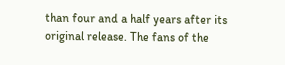than four and a half years after its original release. The fans of the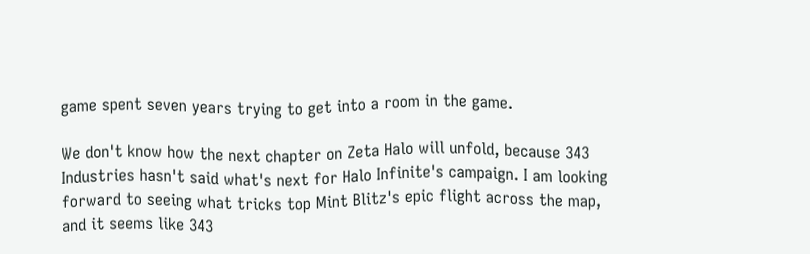game spent seven years trying to get into a room in the game.

We don't know how the next chapter on Zeta Halo will unfold, because 343 Industries hasn't said what's next for Halo Infinite's campaign. I am looking forward to seeing what tricks top Mint Blitz's epic flight across the map, and it seems like 343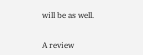will be as well.


A review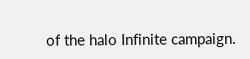of the halo Infinite campaign.